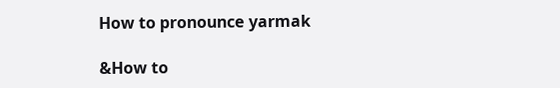How to pronounce yarmak

&How to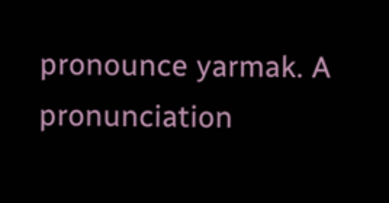pronounce yarmak. A pronunciation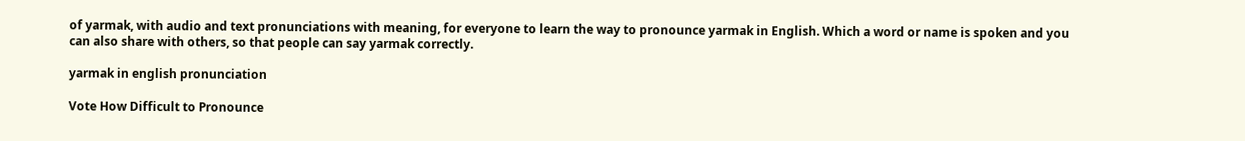of yarmak, with audio and text pronunciations with meaning, for everyone to learn the way to pronounce yarmak in English. Which a word or name is spoken and you can also share with others, so that people can say yarmak correctly.

yarmak in english pronunciation

Vote How Difficult to Pronounce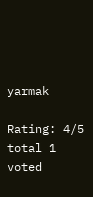yarmak

Rating: 4/5 total 1 voted